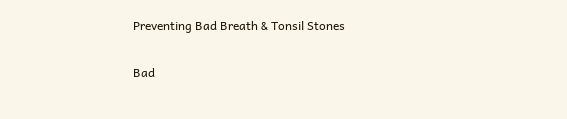Preventing Bad Breath & Tonsil Stones

Bad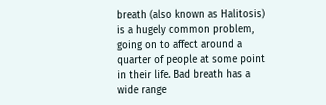breath (also known as Halitosis) is a hugely common problem, going on to affect around a quarter of people at some point in their life. Bad breath has a wide range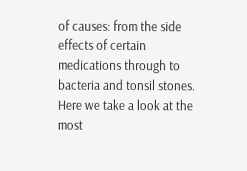of causes: from the side effects of certain medications through to bacteria and tonsil stones.
Here we take a look at the most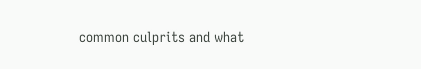common culprits and what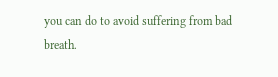you can do to avoid suffering from bad breath.